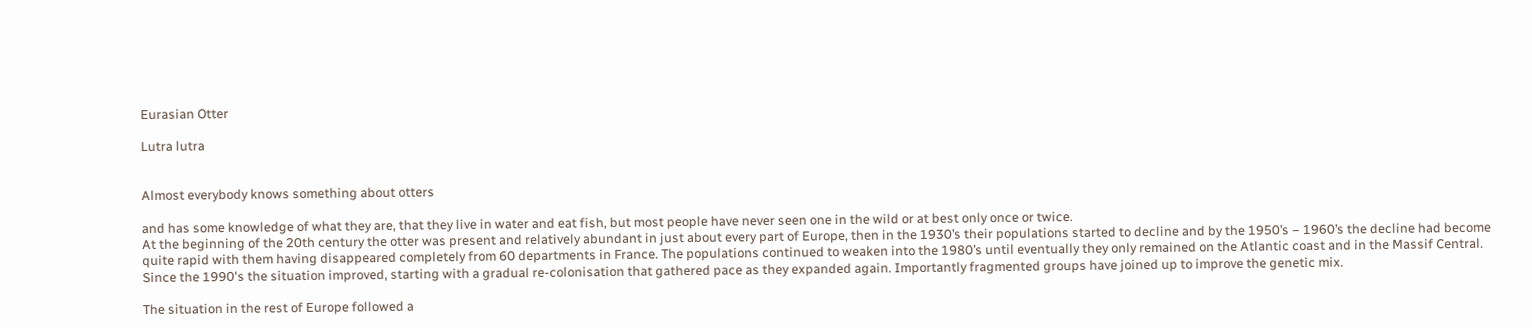Eurasian Otter

Lutra lutra


Almost everybody knows something about otters

and has some knowledge of what they are, that they live in water and eat fish, but most people have never seen one in the wild or at best only once or twice.
At the beginning of the 20th century the otter was present and relatively abundant in just about every part of Europe, then in the 1930’s their populations started to decline and by the 1950’s – 1960’s the decline had become quite rapid with them having disappeared completely from 60 departments in France. The populations continued to weaken into the 1980’s until eventually they only remained on the Atlantic coast and in the Massif Central. Since the 1990's the situation improved, starting with a gradual re-colonisation that gathered pace as they expanded again. Importantly fragmented groups have joined up to improve the genetic mix.

The situation in the rest of Europe followed a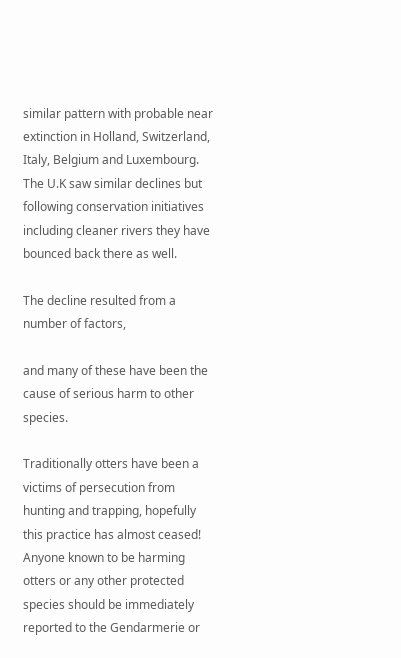similar pattern with probable near extinction in Holland, Switzerland, Italy, Belgium and Luxembourg. The U.K saw similar declines but following conservation initiatives including cleaner rivers they have bounced back there as well.

The decline resulted from a number of factors,

and many of these have been the cause of serious harm to other species.

Traditionally otters have been a victims of persecution from hunting and trapping, hopefully this practice has almost ceased! Anyone known to be harming otters or any other protected species should be immediately reported to the Gendarmerie or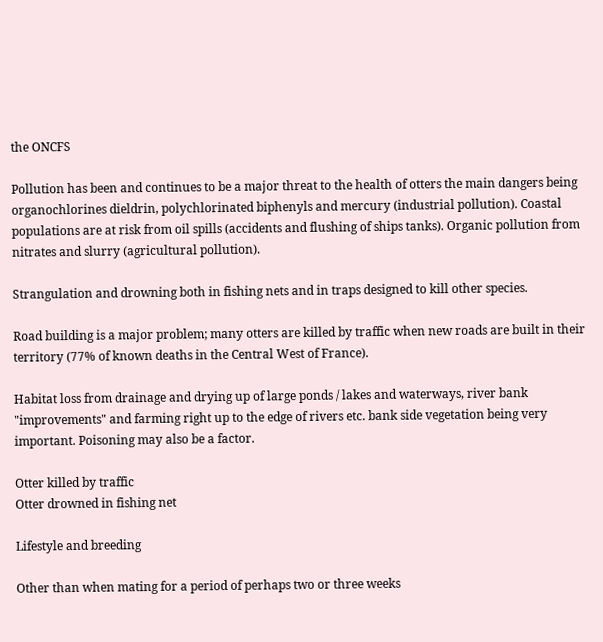the ONCFS

Pollution has been and continues to be a major threat to the health of otters the main dangers being organochlorines dieldrin, polychlorinated biphenyls and mercury (industrial pollution). Coastal populations are at risk from oil spills (accidents and flushing of ships tanks). Organic pollution from nitrates and slurry (agricultural pollution).

Strangulation and drowning both in fishing nets and in traps designed to kill other species.

Road building is a major problem; many otters are killed by traffic when new roads are built in their territory (77% of known deaths in the Central West of France).

Habitat loss from drainage and drying up of large ponds / lakes and waterways, river bank "improvements" and farming right up to the edge of rivers etc. bank side vegetation being very important. Poisoning may also be a factor.

Otter killed by traffic
Otter drowned in fishing net

Lifestyle and breeding

Other than when mating for a period of perhaps two or three weeks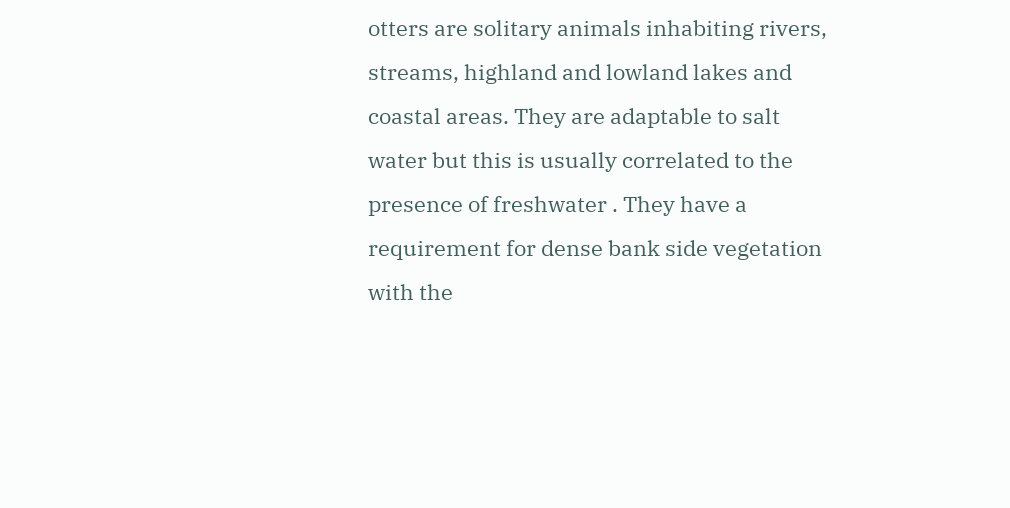otters are solitary animals inhabiting rivers, streams, highland and lowland lakes and coastal areas. They are adaptable to salt water but this is usually correlated to the presence of freshwater . They have a requirement for dense bank side vegetation with the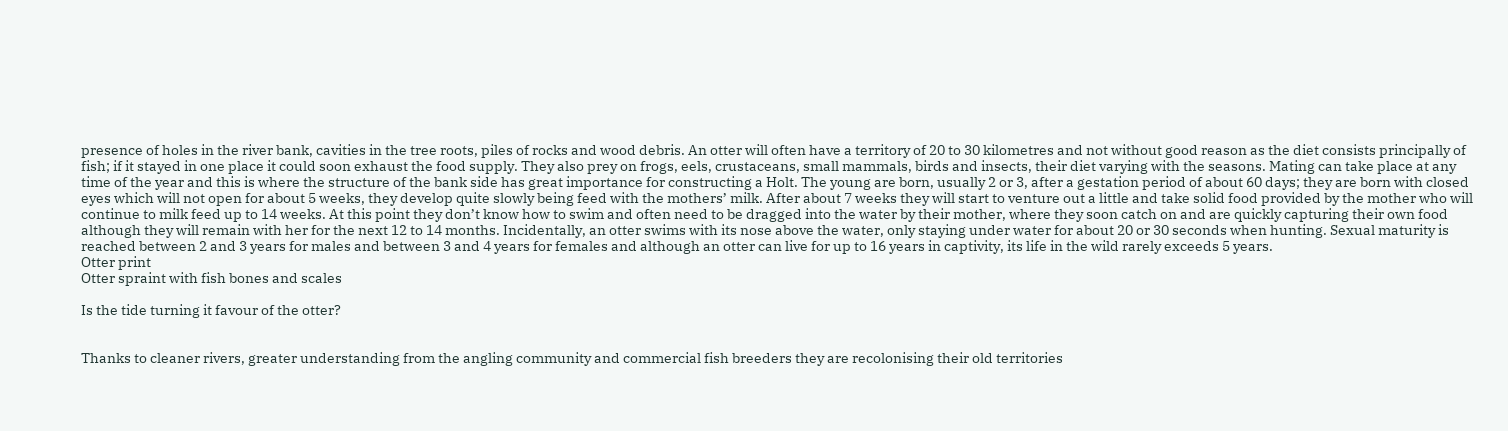presence of holes in the river bank, cavities in the tree roots, piles of rocks and wood debris. An otter will often have a territory of 20 to 30 kilometres and not without good reason as the diet consists principally of fish; if it stayed in one place it could soon exhaust the food supply. They also prey on frogs, eels, crustaceans, small mammals, birds and insects, their diet varying with the seasons. Mating can take place at any time of the year and this is where the structure of the bank side has great importance for constructing a Holt. The young are born, usually 2 or 3, after a gestation period of about 60 days; they are born with closed eyes which will not open for about 5 weeks, they develop quite slowly being feed with the mothers’ milk. After about 7 weeks they will start to venture out a little and take solid food provided by the mother who will continue to milk feed up to 14 weeks. At this point they don’t know how to swim and often need to be dragged into the water by their mother, where they soon catch on and are quickly capturing their own food although they will remain with her for the next 12 to 14 months. Incidentally, an otter swims with its nose above the water, only staying under water for about 20 or 30 seconds when hunting. Sexual maturity is reached between 2 and 3 years for males and between 3 and 4 years for females and although an otter can live for up to 16 years in captivity, its life in the wild rarely exceeds 5 years.
Otter print
Otter spraint with fish bones and scales

Is the tide turning it favour of the otter?


Thanks to cleaner rivers, greater understanding from the angling community and commercial fish breeders they are recolonising their old territories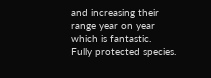and increasing their range year on year which is fantastic.     Fully protected species.